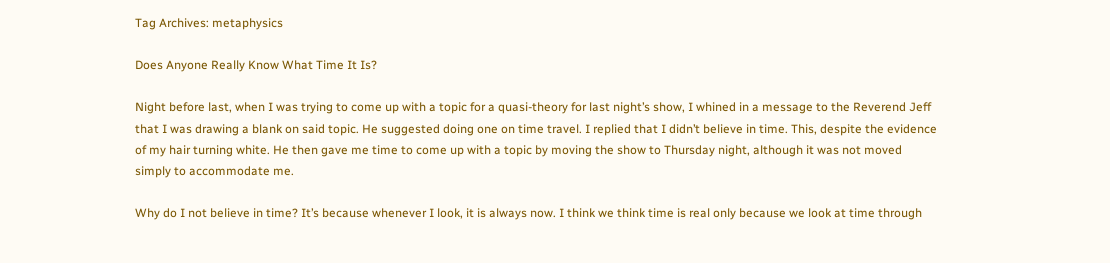Tag Archives: metaphysics

Does Anyone Really Know What Time It Is?

Night before last, when I was trying to come up with a topic for a quasi-theory for last night’s show, I whined in a message to the Reverend Jeff that I was drawing a blank on said topic. He suggested doing one on time travel. I replied that I didn’t believe in time. This, despite the evidence of my hair turning white. He then gave me time to come up with a topic by moving the show to Thursday night, although it was not moved simply to accommodate me.

Why do I not believe in time? It’s because whenever I look, it is always now. I think we think time is real only because we look at time through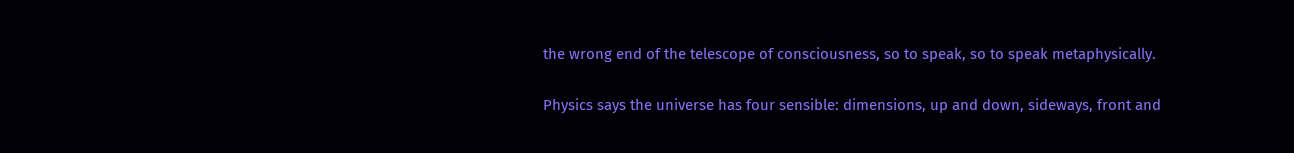the wrong end of the telescope of consciousness, so to speak, so to speak metaphysically.

Physics says the universe has four sensible: dimensions, up and down, sideways, front and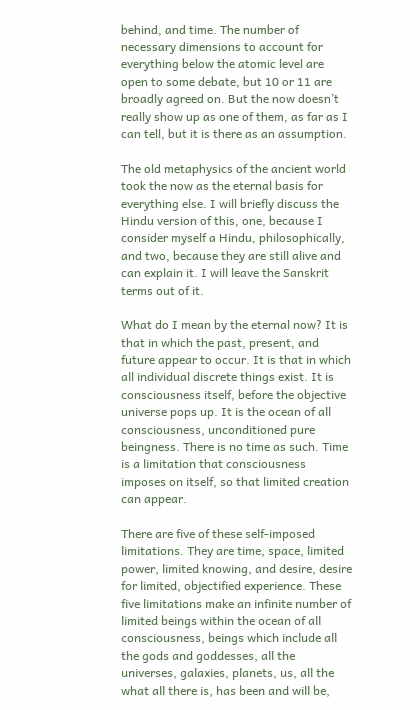behind, and time. The number of necessary dimensions to account for everything below the atomic level are open to some debate, but 10 or 11 are broadly agreed on. But the now doesn’t really show up as one of them, as far as I can tell, but it is there as an assumption.

The old metaphysics of the ancient world took the now as the eternal basis for everything else. I will briefly discuss the Hindu version of this, one, because I consider myself a Hindu, philosophically, and two, because they are still alive and can explain it. I will leave the Sanskrit terms out of it.

What do I mean by the eternal now? It is that in which the past, present, and future appear to occur. It is that in which all individual discrete things exist. It is consciousness itself, before the objective universe pops up. It is the ocean of all consciousness, unconditioned pure beingness. There is no time as such. Time is a limitation that consciousness imposes on itself, so that limited creation can appear.

There are five of these self-imposed limitations. They are time, space, limited power, limited knowing, and desire, desire for limited, objectified experience. These five limitations make an infinite number of limited beings within the ocean of all consciousness, beings which include all the gods and goddesses, all the universes, galaxies, planets, us, all the what all there is, has been and will be,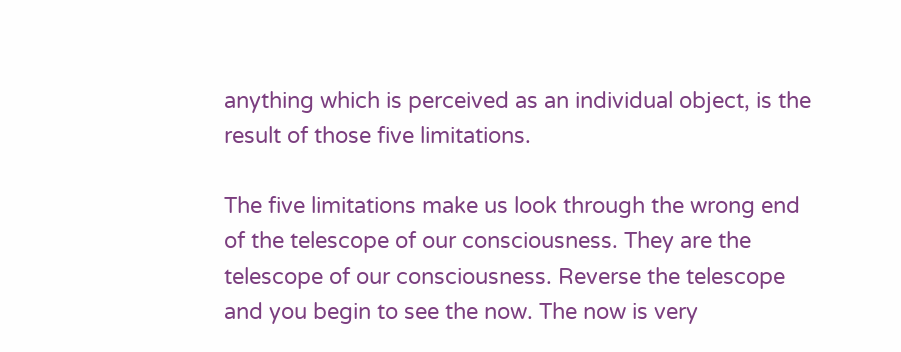anything which is perceived as an individual object, is the result of those five limitations.

The five limitations make us look through the wrong end of the telescope of our consciousness. They are the telescope of our consciousness. Reverse the telescope and you begin to see the now. The now is very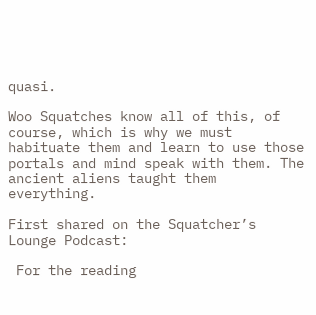quasi.

Woo Squatches know all of this, of course, which is why we must habituate them and learn to use those portals and mind speak with them. The ancient aliens taught them everything.

First shared on the Squatcher’s Lounge Podcast:

 For the reading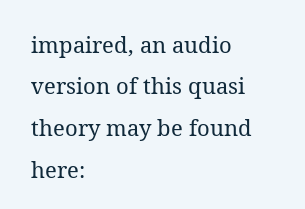impaired, an audio version of this quasi theory may be found here: